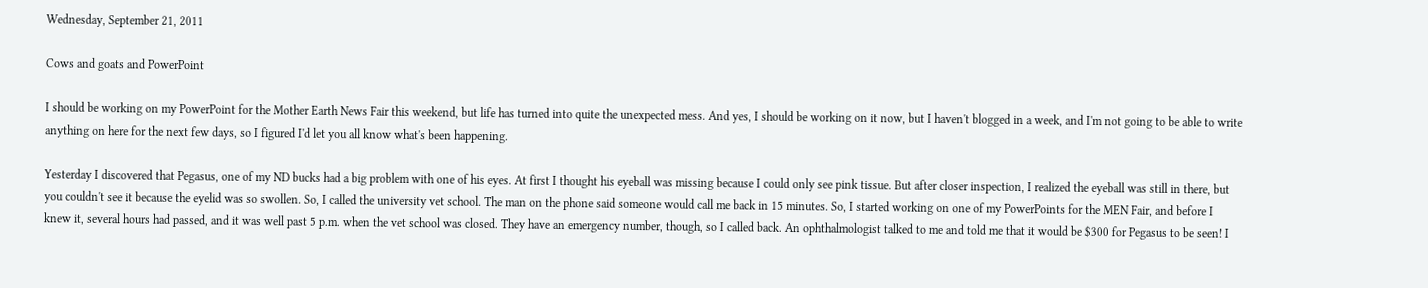Wednesday, September 21, 2011

Cows and goats and PowerPoint

I should be working on my PowerPoint for the Mother Earth News Fair this weekend, but life has turned into quite the unexpected mess. And yes, I should be working on it now, but I haven't blogged in a week, and I'm not going to be able to write anything on here for the next few days, so I figured I'd let you all know what's been happening.

Yesterday I discovered that Pegasus, one of my ND bucks had a big problem with one of his eyes. At first I thought his eyeball was missing because I could only see pink tissue. But after closer inspection, I realized the eyeball was still in there, but you couldn't see it because the eyelid was so swollen. So, I called the university vet school. The man on the phone said someone would call me back in 15 minutes. So, I started working on one of my PowerPoints for the MEN Fair, and before I knew it, several hours had passed, and it was well past 5 p.m. when the vet school was closed. They have an emergency number, though, so I called back. An ophthalmologist talked to me and told me that it would be $300 for Pegasus to be seen! I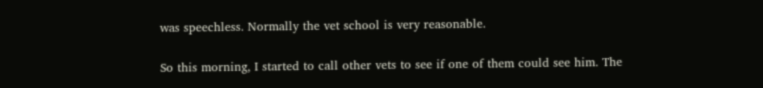was speechless. Normally the vet school is very reasonable.

So this morning, I started to call other vets to see if one of them could see him. The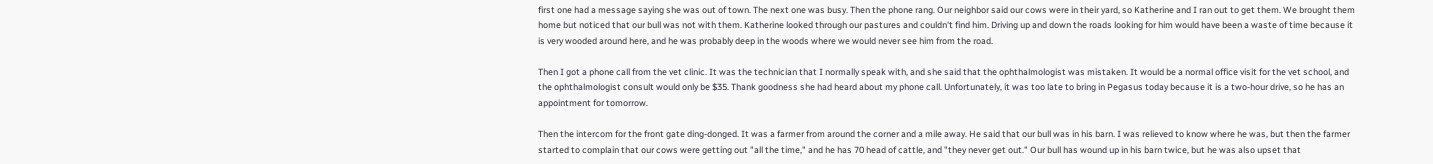first one had a message saying she was out of town. The next one was busy. Then the phone rang. Our neighbor said our cows were in their yard, so Katherine and I ran out to get them. We brought them home but noticed that our bull was not with them. Katherine looked through our pastures and couldn't find him. Driving up and down the roads looking for him would have been a waste of time because it is very wooded around here, and he was probably deep in the woods where we would never see him from the road.

Then I got a phone call from the vet clinic. It was the technician that I normally speak with, and she said that the ophthalmologist was mistaken. It would be a normal office visit for the vet school, and the ophthalmologist consult would only be $35. Thank goodness she had heard about my phone call. Unfortunately, it was too late to bring in Pegasus today because it is a two-hour drive, so he has an appointment for tomorrow.

Then the intercom for the front gate ding-donged. It was a farmer from around the corner and a mile away. He said that our bull was in his barn. I was relieved to know where he was, but then the farmer started to complain that our cows were getting out "all the time," and he has 70 head of cattle, and "they never get out." Our bull has wound up in his barn twice, but he was also upset that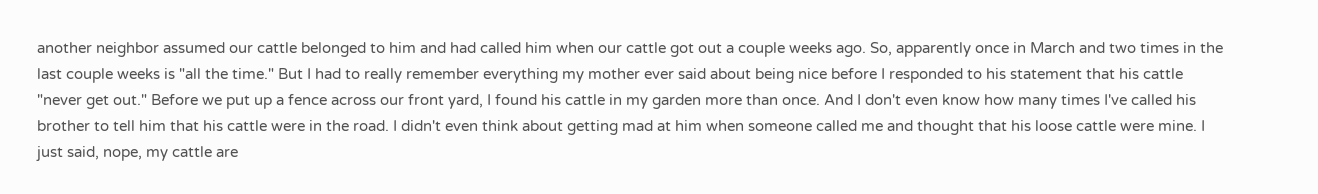another neighbor assumed our cattle belonged to him and had called him when our cattle got out a couple weeks ago. So, apparently once in March and two times in the last couple weeks is "all the time." But I had to really remember everything my mother ever said about being nice before I responded to his statement that his cattle "never get out." Before we put up a fence across our front yard, I found his cattle in my garden more than once. And I don't even know how many times I've called his brother to tell him that his cattle were in the road. I didn't even think about getting mad at him when someone called me and thought that his loose cattle were mine. I just said, nope, my cattle are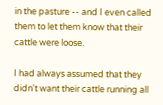in the pasture -- and I even called them to let them know that their cattle were loose.

I had always assumed that they didn't want their cattle running all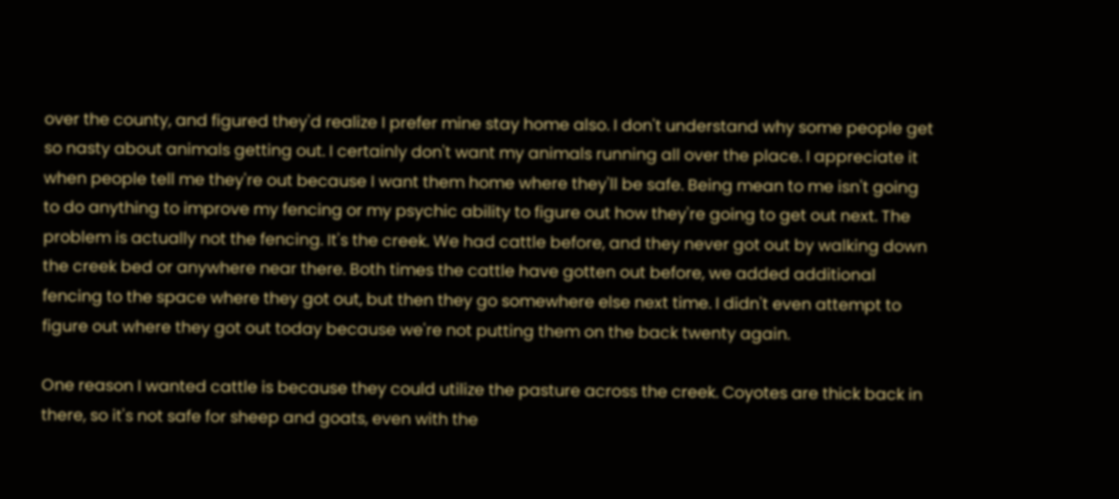over the county, and figured they'd realize I prefer mine stay home also. I don't understand why some people get so nasty about animals getting out. I certainly don't want my animals running all over the place. I appreciate it when people tell me they're out because I want them home where they'll be safe. Being mean to me isn't going to do anything to improve my fencing or my psychic ability to figure out how they're going to get out next. The problem is actually not the fencing. It's the creek. We had cattle before, and they never got out by walking down the creek bed or anywhere near there. Both times the cattle have gotten out before, we added additional fencing to the space where they got out, but then they go somewhere else next time. I didn't even attempt to figure out where they got out today because we're not putting them on the back twenty again.

One reason I wanted cattle is because they could utilize the pasture across the creek. Coyotes are thick back in there, so it's not safe for sheep and goats, even with the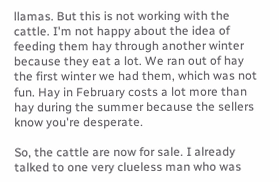llamas. But this is not working with the cattle. I'm not happy about the idea of feeding them hay through another winter because they eat a lot. We ran out of hay the first winter we had them, which was not fun. Hay in February costs a lot more than hay during the summer because the sellers know you're desperate.

So, the cattle are now for sale. I already talked to one very clueless man who was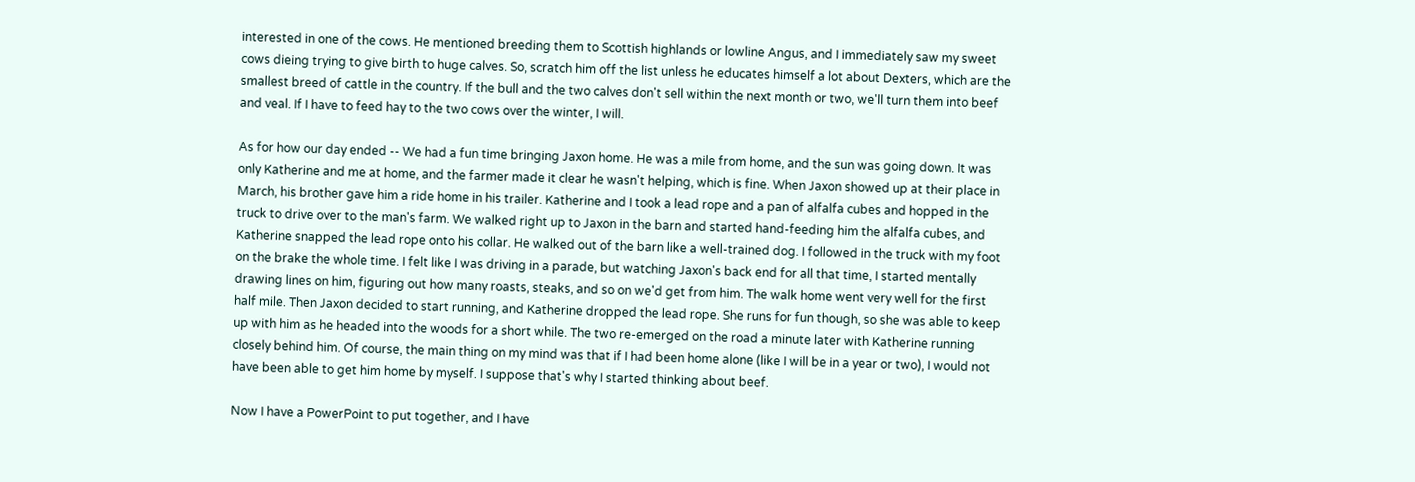interested in one of the cows. He mentioned breeding them to Scottish highlands or lowline Angus, and I immediately saw my sweet cows dieing trying to give birth to huge calves. So, scratch him off the list unless he educates himself a lot about Dexters, which are the smallest breed of cattle in the country. If the bull and the two calves don't sell within the next month or two, we'll turn them into beef and veal. If I have to feed hay to the two cows over the winter, I will.

As for how our day ended -- We had a fun time bringing Jaxon home. He was a mile from home, and the sun was going down. It was only Katherine and me at home, and the farmer made it clear he wasn't helping, which is fine. When Jaxon showed up at their place in March, his brother gave him a ride home in his trailer. Katherine and I took a lead rope and a pan of alfalfa cubes and hopped in the truck to drive over to the man's farm. We walked right up to Jaxon in the barn and started hand-feeding him the alfalfa cubes, and Katherine snapped the lead rope onto his collar. He walked out of the barn like a well-trained dog. I followed in the truck with my foot on the brake the whole time. I felt like I was driving in a parade, but watching Jaxon's back end for all that time, I started mentally drawing lines on him, figuring out how many roasts, steaks, and so on we'd get from him. The walk home went very well for the first half mile. Then Jaxon decided to start running, and Katherine dropped the lead rope. She runs for fun though, so she was able to keep up with him as he headed into the woods for a short while. The two re-emerged on the road a minute later with Katherine running closely behind him. Of course, the main thing on my mind was that if I had been home alone (like I will be in a year or two), I would not have been able to get him home by myself. I suppose that's why I started thinking about beef.

Now I have a PowerPoint to put together, and I have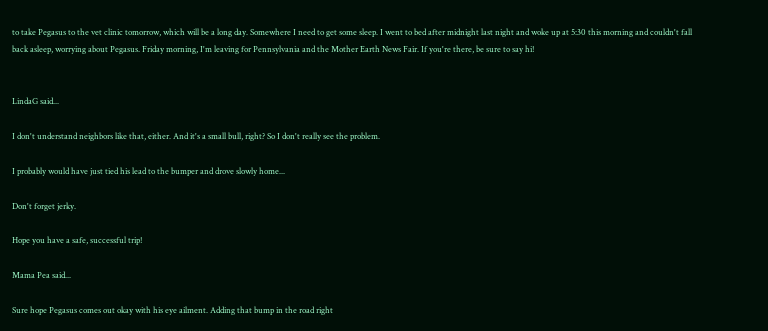to take Pegasus to the vet clinic tomorrow, which will be a long day. Somewhere I need to get some sleep. I went to bed after midnight last night and woke up at 5:30 this morning and couldn't fall back asleep, worrying about Pegasus. Friday morning, I'm leaving for Pennsylvania and the Mother Earth News Fair. If you're there, be sure to say hi!


LindaG said...

I don't understand neighbors like that, either. And it's a small bull, right? So I don't really see the problem.

I probably would have just tied his lead to the bumper and drove slowly home...

Don't forget jerky.

Hope you have a safe, successful trip!

Mama Pea said...

Sure hope Pegasus comes out okay with his eye ailment. Adding that bump in the road right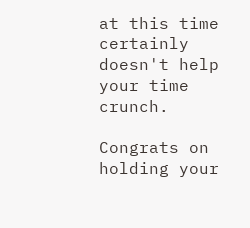at this time certainly doesn't help your time crunch.

Congrats on holding your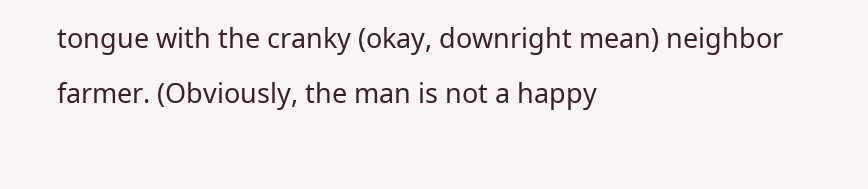tongue with the cranky (okay, downright mean) neighbor farmer. (Obviously, the man is not a happy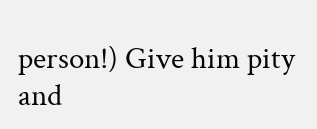person!) Give him pity and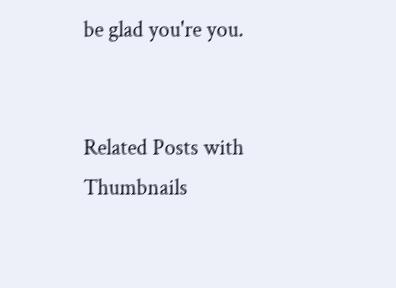be glad you're you.


Related Posts with Thumbnails